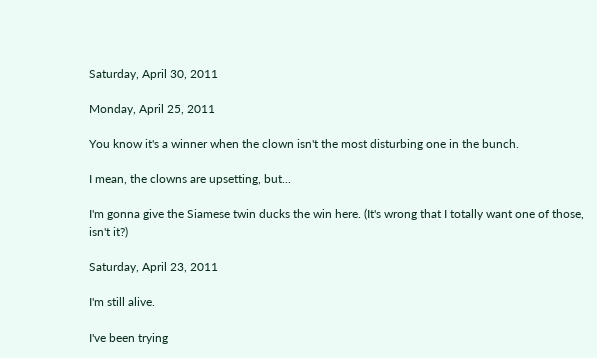Saturday, April 30, 2011

Monday, April 25, 2011

You know it's a winner when the clown isn't the most disturbing one in the bunch.

I mean, the clowns are upsetting, but...

I'm gonna give the Siamese twin ducks the win here. (It's wrong that I totally want one of those, isn't it?)

Saturday, April 23, 2011

I'm still alive.

I've been trying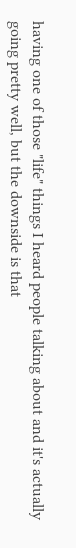having one of those "life" things I heard people talking about and it's actually going pretty well, but the downside is that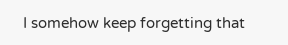I somehow keep forgetting that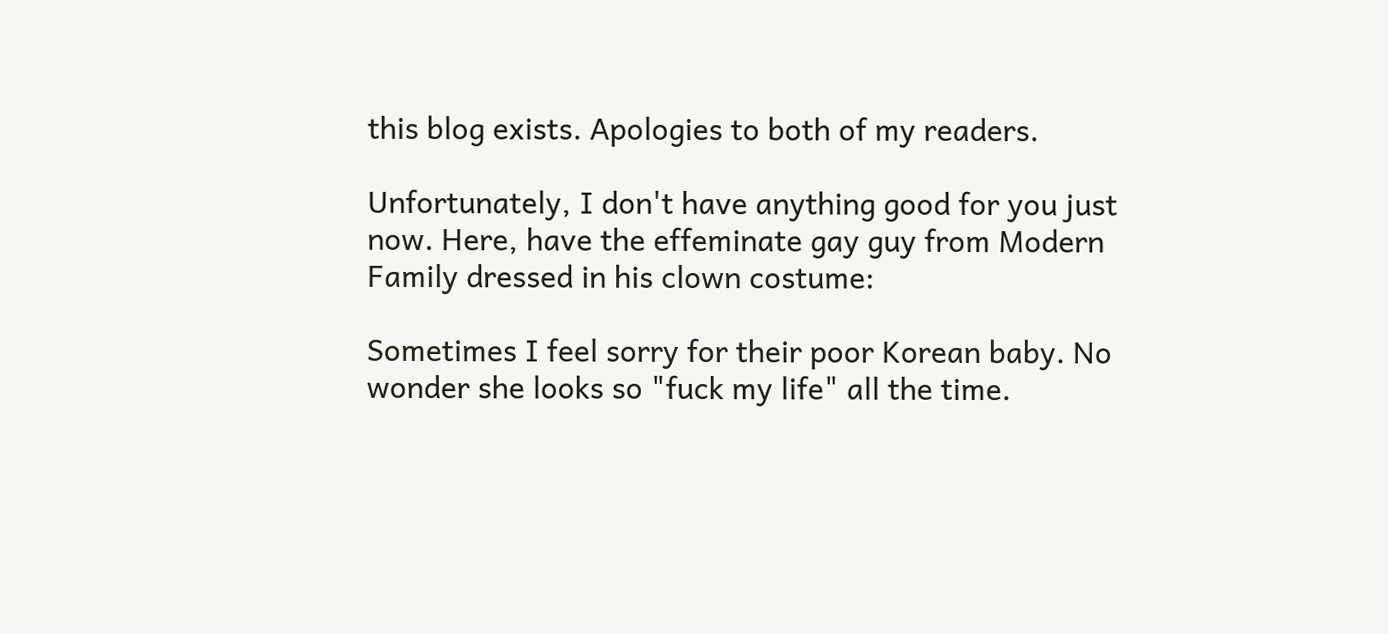this blog exists. Apologies to both of my readers.

Unfortunately, I don't have anything good for you just now. Here, have the effeminate gay guy from Modern Family dressed in his clown costume:

Sometimes I feel sorry for their poor Korean baby. No wonder she looks so "fuck my life" all the time.